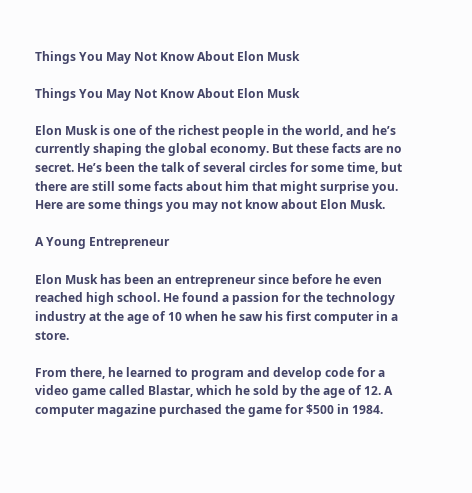Things You May Not Know About Elon Musk

Things You May Not Know About Elon Musk

Elon Musk is one of the richest people in the world, and he’s currently shaping the global economy. But these facts are no secret. He’s been the talk of several circles for some time, but there are still some facts about him that might surprise you. Here are some things you may not know about Elon Musk.

A Young Entrepreneur

Elon Musk has been an entrepreneur since before he even reached high school. He found a passion for the technology industry at the age of 10 when he saw his first computer in a store.

From there, he learned to program and develop code for a video game called Blastar, which he sold by the age of 12. A computer magazine purchased the game for $500 in 1984.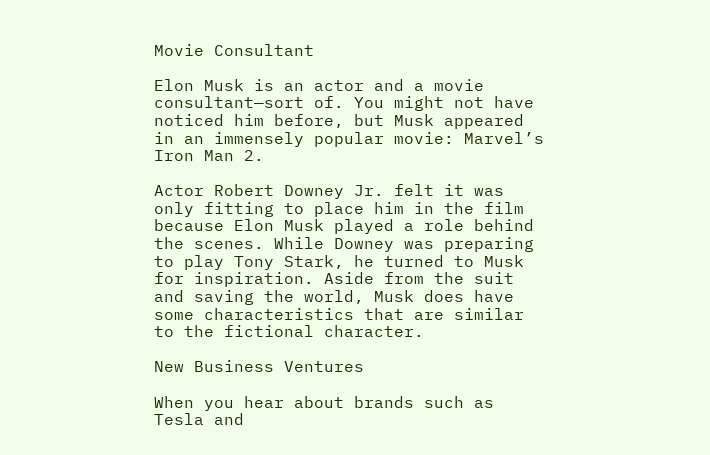Movie Consultant

Elon Musk is an actor and a movie consultant—sort of. You might not have noticed him before, but Musk appeared in an immensely popular movie: Marvel’s Iron Man 2.

Actor Robert Downey Jr. felt it was only fitting to place him in the film because Elon Musk played a role behind the scenes. While Downey was preparing to play Tony Stark, he turned to Musk for inspiration. Aside from the suit and saving the world, Musk does have some characteristics that are similar to the fictional character.

New Business Ventures

When you hear about brands such as Tesla and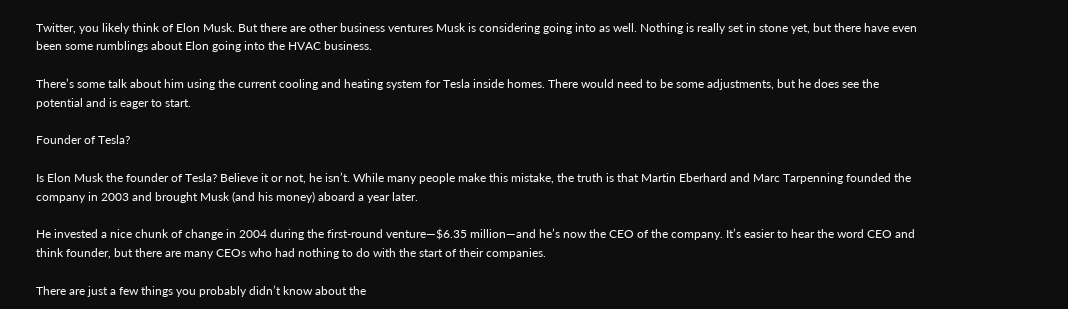Twitter, you likely think of Elon Musk. But there are other business ventures Musk is considering going into as well. Nothing is really set in stone yet, but there have even been some rumblings about Elon going into the HVAC business.

There’s some talk about him using the current cooling and heating system for Tesla inside homes. There would need to be some adjustments, but he does see the potential and is eager to start.

Founder of Tesla?

Is Elon Musk the founder of Tesla? Believe it or not, he isn’t. While many people make this mistake, the truth is that Martin Eberhard and Marc Tarpenning founded the company in 2003 and brought Musk (and his money) aboard a year later.

He invested a nice chunk of change in 2004 during the first-round venture—$6.35 million—and he’s now the CEO of the company. It’s easier to hear the word CEO and think founder, but there are many CEOs who had nothing to do with the start of their companies.

There are just a few things you probably didn’t know about the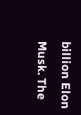billion Elon Musk. The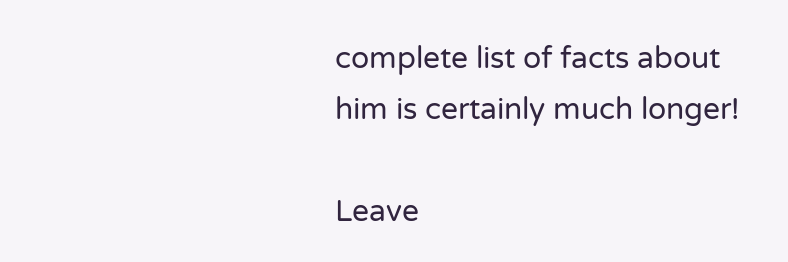complete list of facts about him is certainly much longer!

Leave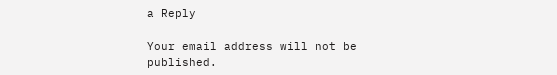a Reply

Your email address will not be published.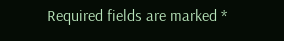Required fields are marked *